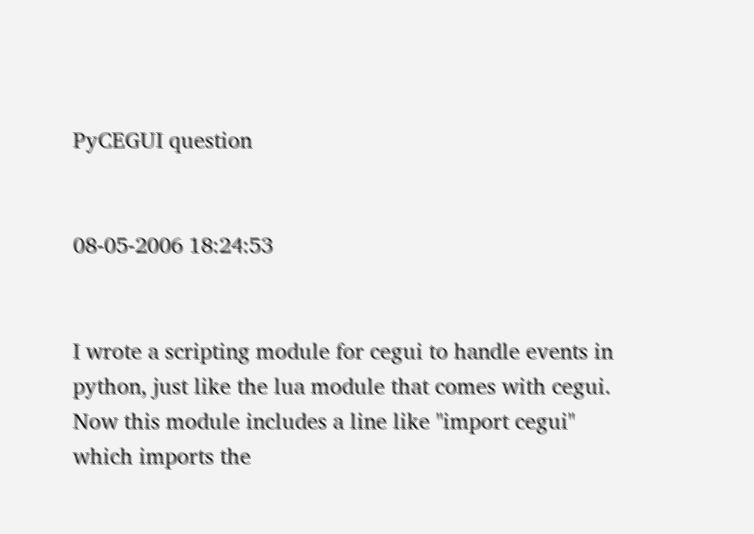PyCEGUI question


08-05-2006 18:24:53


I wrote a scripting module for cegui to handle events in python, just like the lua module that comes with cegui.
Now this module includes a line like "import cegui" which imports the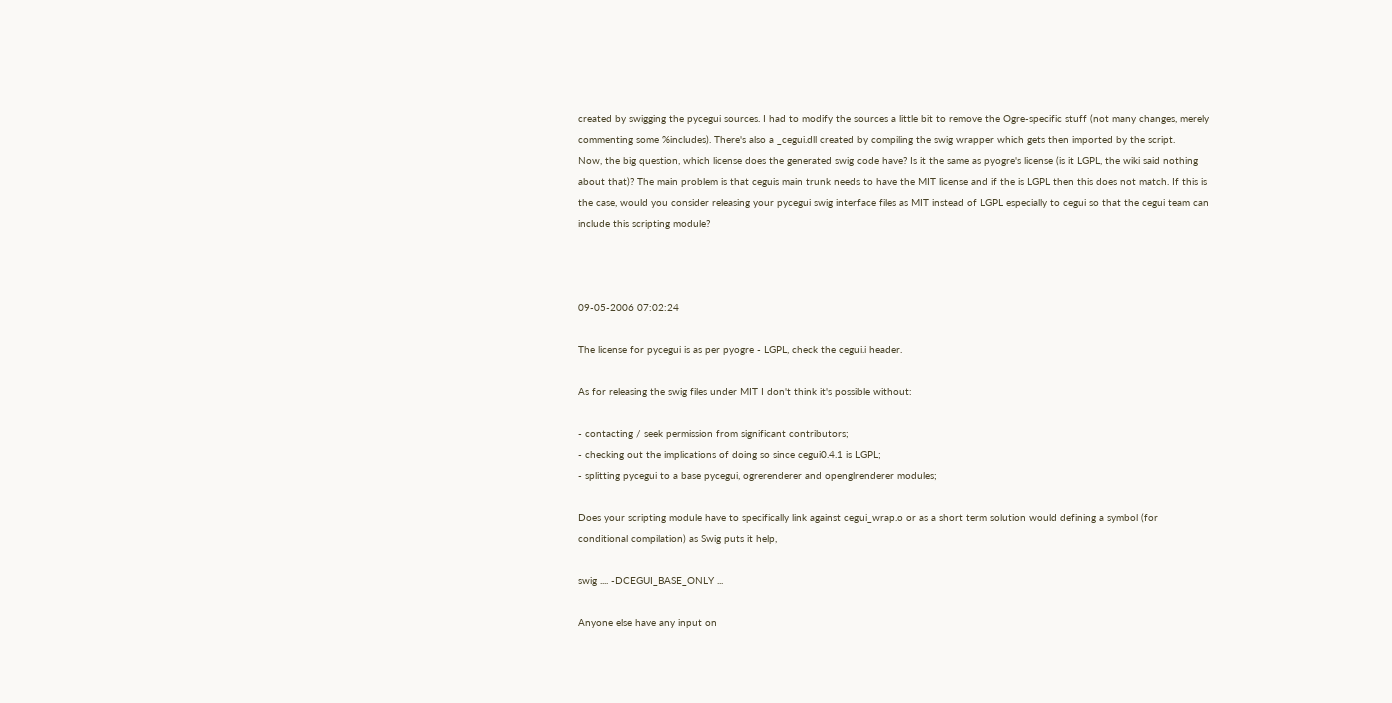created by swigging the pycegui sources. I had to modify the sources a little bit to remove the Ogre-specific stuff (not many changes, merely commenting some %includes). There's also a _cegui.dll created by compiling the swig wrapper which gets then imported by the script.
Now, the big question, which license does the generated swig code have? Is it the same as pyogre's license (is it LGPL, the wiki said nothing about that)? The main problem is that ceguis main trunk needs to have the MIT license and if the is LGPL then this does not match. If this is the case, would you consider releasing your pycegui swig interface files as MIT instead of LGPL especially to cegui so that the cegui team can include this scripting module?



09-05-2006 07:02:24

The license for pycegui is as per pyogre - LGPL, check the cegui.i header.

As for releasing the swig files under MIT I don't think it's possible without:

- contacting / seek permission from significant contributors;
- checking out the implications of doing so since cegui0.4.1 is LGPL;
- splitting pycegui to a base pycegui, ogrerenderer and openglrenderer modules;

Does your scripting module have to specifically link against cegui_wrap.o or as a short term solution would defining a symbol (for conditional compilation) as Swig puts it help,

swig .... -DCEGUI_BASE_ONLY ...

Anyone else have any input on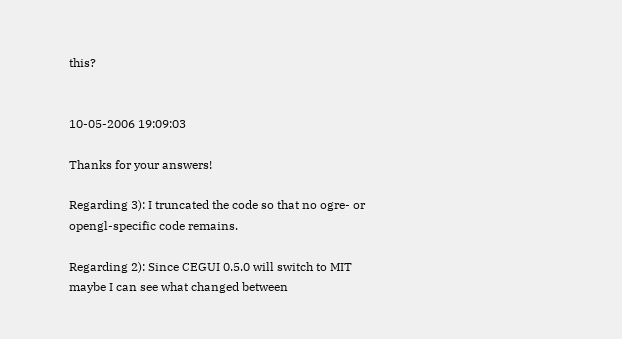this?


10-05-2006 19:09:03

Thanks for your answers!

Regarding 3): I truncated the code so that no ogre- or opengl-specific code remains.

Regarding 2): Since CEGUI 0.5.0 will switch to MIT maybe I can see what changed between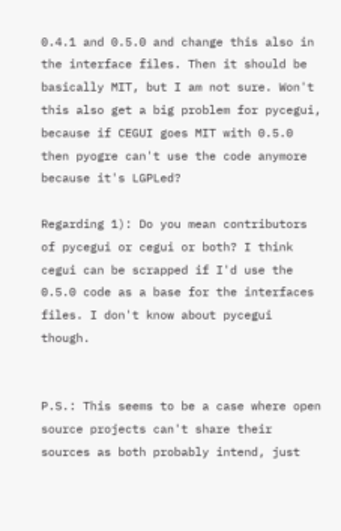0.4.1 and 0.5.0 and change this also in the interface files. Then it should be basically MIT, but I am not sure. Won't this also get a big problem for pycegui, because if CEGUI goes MIT with 0.5.0 then pyogre can't use the code anymore because it's LGPLed?

Regarding 1): Do you mean contributors of pycegui or cegui or both? I think cegui can be scrapped if I'd use the 0.5.0 code as a base for the interfaces files. I don't know about pycegui though.


P.S.: This seems to be a case where open source projects can't share their sources as both probably intend, just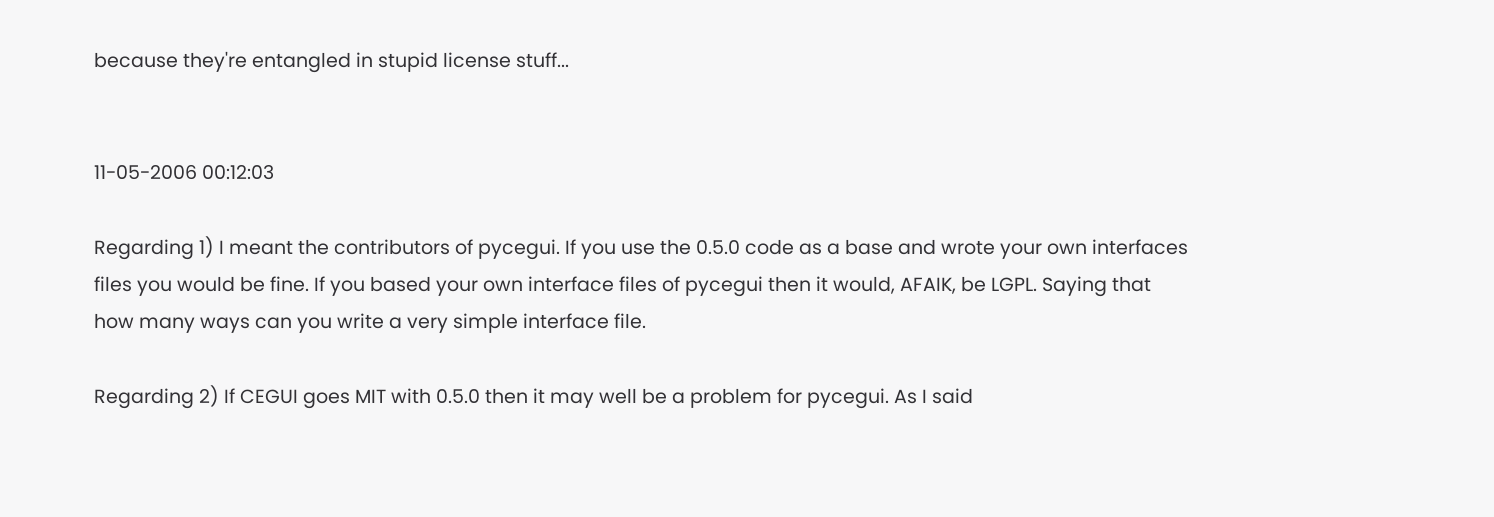because they're entangled in stupid license stuff...


11-05-2006 00:12:03

Regarding 1) I meant the contributors of pycegui. If you use the 0.5.0 code as a base and wrote your own interfaces files you would be fine. If you based your own interface files of pycegui then it would, AFAIK, be LGPL. Saying that how many ways can you write a very simple interface file.

Regarding 2) If CEGUI goes MIT with 0.5.0 then it may well be a problem for pycegui. As I said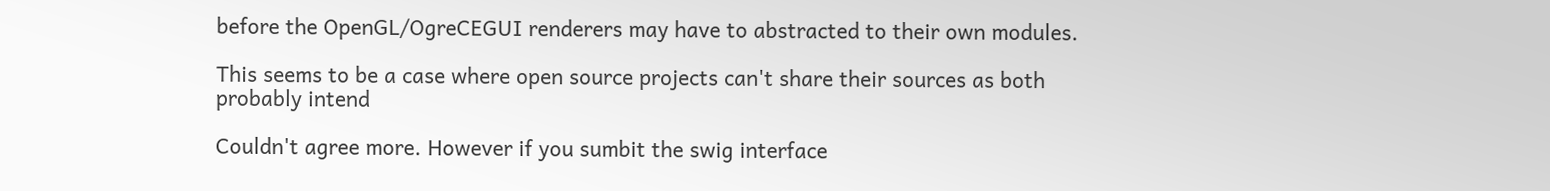before the OpenGL/OgreCEGUI renderers may have to abstracted to their own modules.

This seems to be a case where open source projects can't share their sources as both probably intend

Couldn't agree more. However if you sumbit the swig interface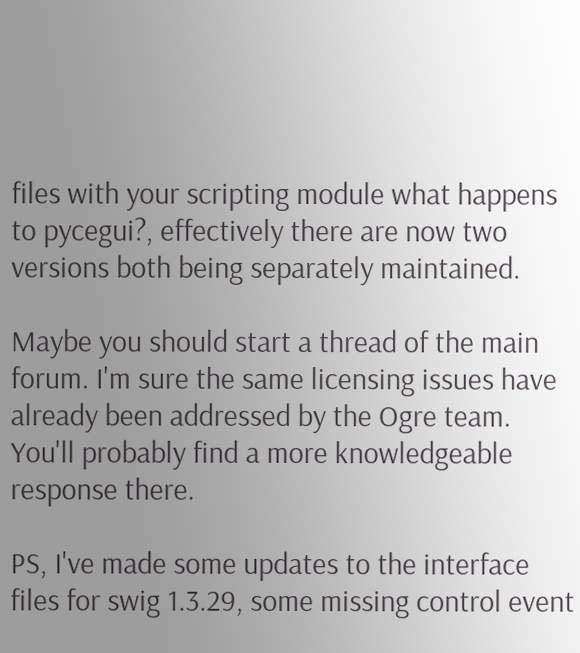files with your scripting module what happens to pycegui?, effectively there are now two versions both being separately maintained.

Maybe you should start a thread of the main forum. I'm sure the same licensing issues have already been addressed by the Ogre team. You'll probably find a more knowledgeable response there.

PS, I've made some updates to the interface files for swig 1.3.29, some missing control event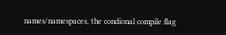names/namespaces, the condional compile flag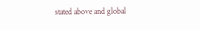stated above and global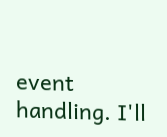event handling. I'll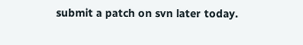submit a patch on svn later today.